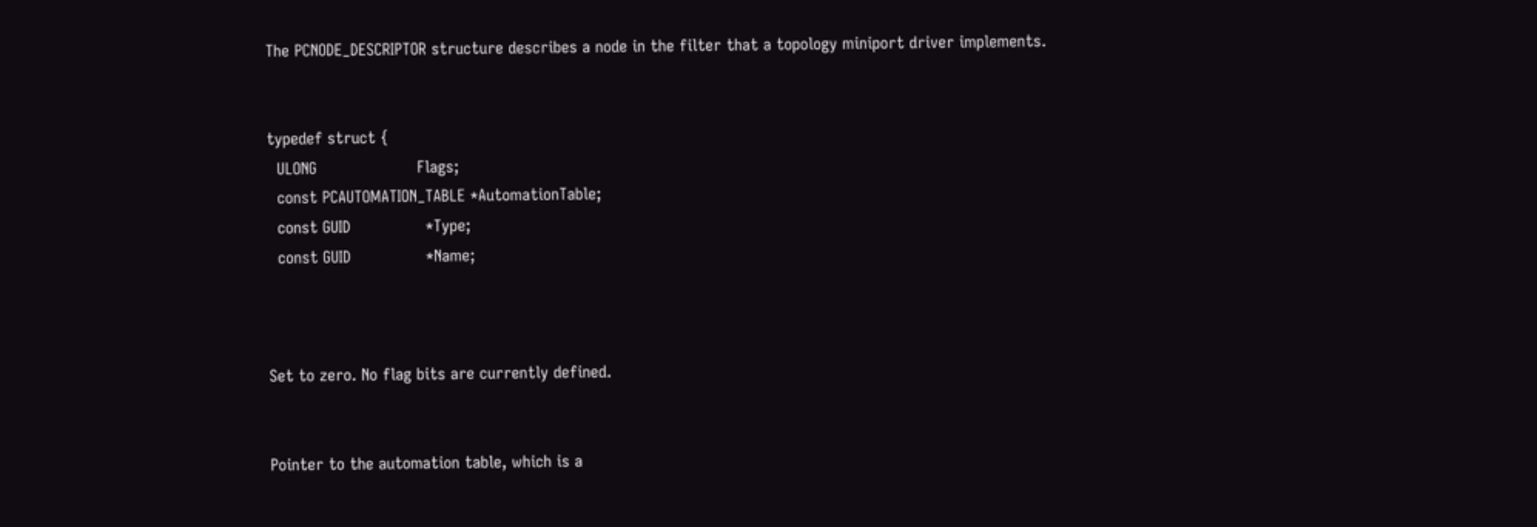The PCNODE_DESCRIPTOR structure describes a node in the filter that a topology miniport driver implements.


typedef struct {
  ULONG                    Flags;
  const PCAUTOMATION_TABLE *AutomationTable;
  const GUID               *Type;
  const GUID               *Name;



Set to zero. No flag bits are currently defined.


Pointer to the automation table, which is a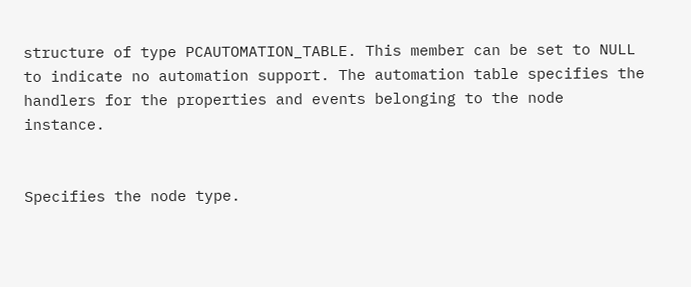structure of type PCAUTOMATION_TABLE. This member can be set to NULL to indicate no automation support. The automation table specifies the handlers for the properties and events belonging to the node instance.


Specifies the node type.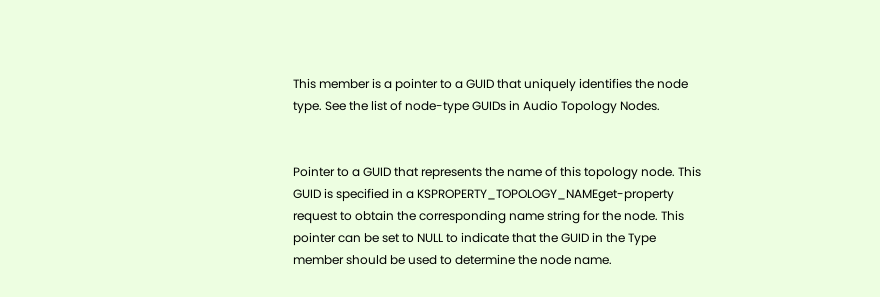This member is a pointer to a GUID that uniquely identifies the node type. See the list of node-type GUIDs in Audio Topology Nodes.


Pointer to a GUID that represents the name of this topology node. This GUID is specified in a KSPROPERTY_TOPOLOGY_NAMEget-property request to obtain the corresponding name string for the node. This pointer can be set to NULL to indicate that the GUID in the Type member should be used to determine the node name.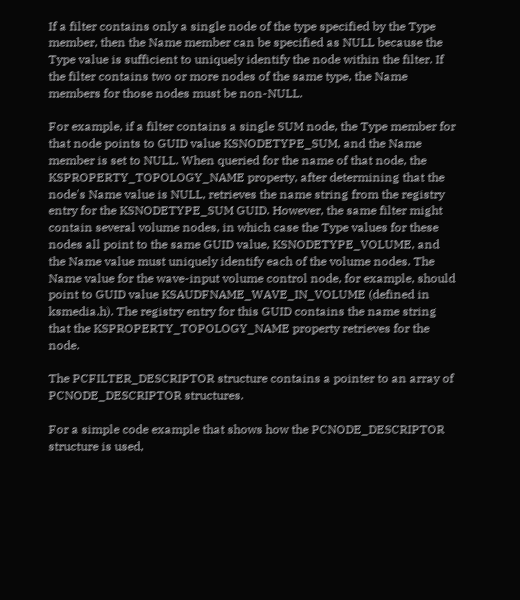If a filter contains only a single node of the type specified by the Type member, then the Name member can be specified as NULL because the Type value is sufficient to uniquely identify the node within the filter. If the filter contains two or more nodes of the same type, the Name members for those nodes must be non-NULL.

For example, if a filter contains a single SUM node, the Type member for that node points to GUID value KSNODETYPE_SUM, and the Name member is set to NULL. When queried for the name of that node, the KSPROPERTY_TOPOLOGY_NAME property, after determining that the node's Name value is NULL, retrieves the name string from the registry entry for the KSNODETYPE_SUM GUID. However, the same filter might contain several volume nodes, in which case the Type values for these nodes all point to the same GUID value, KSNODETYPE_VOLUME, and the Name value must uniquely identify each of the volume nodes. The Name value for the wave-input volume control node, for example, should point to GUID value KSAUDFNAME_WAVE_IN_VOLUME (defined in ksmedia.h). The registry entry for this GUID contains the name string that the KSPROPERTY_TOPOLOGY_NAME property retrieves for the node.

The PCFILTER_DESCRIPTOR structure contains a pointer to an array of PCNODE_DESCRIPTOR structures.

For a simple code example that shows how the PCNODE_DESCRIPTOR structure is used,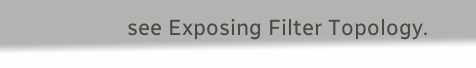see Exposing Filter Topology.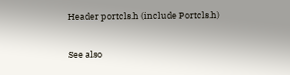Header portcls.h (include Portcls.h)

See also